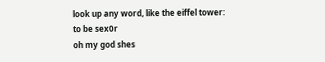look up any word, like the eiffel tower:
to be sex0r
oh my god shes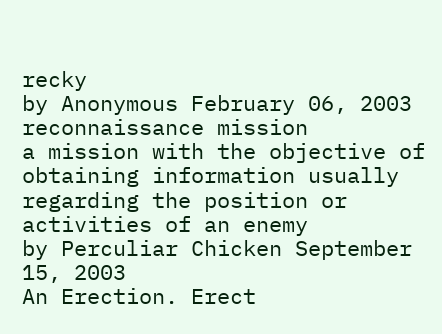recky
by Anonymous February 06, 2003
reconnaissance mission
a mission with the objective of obtaining information usually regarding the position or activities of an enemy
by Perculiar Chicken September 15, 2003
An Erection. Erect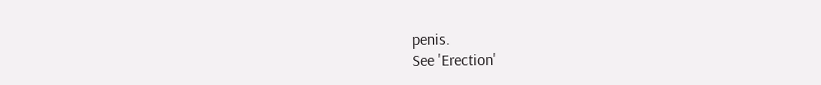penis.
See 'Erection'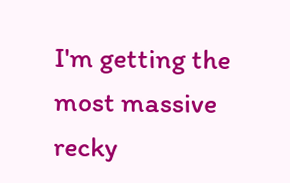I'm getting the most massive recky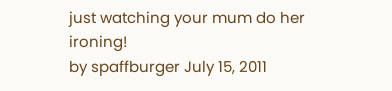just watching your mum do her ironing!
by spaffburger July 15, 2011